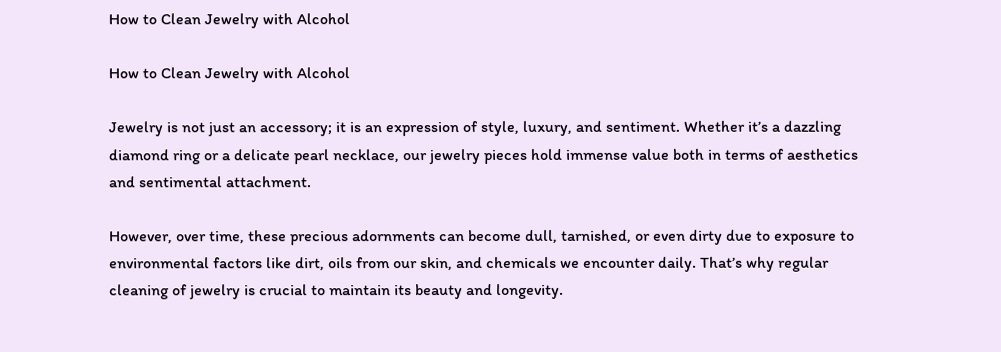How to Clean Jewelry with Alcohol

How to Clean Jewelry with Alcohol

Jewelry is not just an accessory; it is an expression of style, luxury, and sentiment. Whether it’s a dazzling diamond ring or a delicate pearl necklace, our jewelry pieces hold immense value both in terms of aesthetics and sentimental attachment.

However, over time, these precious adornments can become dull, tarnished, or even dirty due to exposure to environmental factors like dirt, oils from our skin, and chemicals we encounter daily. That’s why regular cleaning of jewelry is crucial to maintain its beauty and longevity.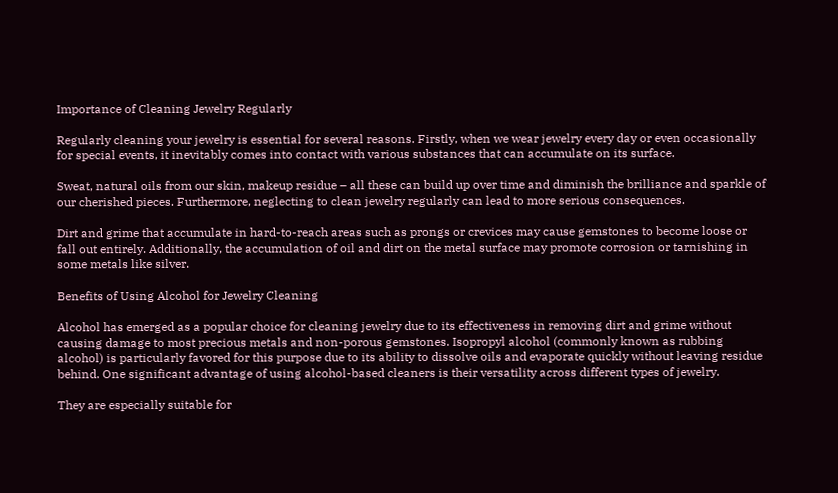Importance of Cleaning Jewelry Regularly

Regularly cleaning your jewelry is essential for several reasons. Firstly, when we wear jewelry every day or even occasionally for special events, it inevitably comes into contact with various substances that can accumulate on its surface.

Sweat, natural oils from our skin, makeup residue – all these can build up over time and diminish the brilliance and sparkle of our cherished pieces. Furthermore, neglecting to clean jewelry regularly can lead to more serious consequences.

Dirt and grime that accumulate in hard-to-reach areas such as prongs or crevices may cause gemstones to become loose or fall out entirely. Additionally, the accumulation of oil and dirt on the metal surface may promote corrosion or tarnishing in some metals like silver.

Benefits of Using Alcohol for Jewelry Cleaning

Alcohol has emerged as a popular choice for cleaning jewelry due to its effectiveness in removing dirt and grime without causing damage to most precious metals and non-porous gemstones. Isopropyl alcohol (commonly known as rubbing alcohol) is particularly favored for this purpose due to its ability to dissolve oils and evaporate quickly without leaving residue behind. One significant advantage of using alcohol-based cleaners is their versatility across different types of jewelry.

They are especially suitable for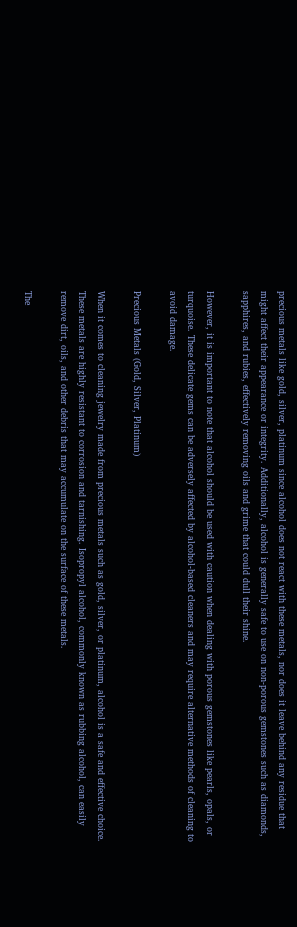precious metals like gold, silver, platinum since alcohol does not react with these metals, nor does it leave behind any residue that might affect their appearance or integrity. Additionally, alcohol is generally safe to use on non-porous gemstones such as diamonds, sapphires, and rubies, effectively removing oils and grime that could dull their shine.

However, it is important to note that alcohol should be used with caution when dealing with porous gemstones like pearls, opals, or turquoise. These delicate gems can be adversely affected by alcohol-based cleaners and may require alternative methods of cleaning to avoid damage.

Precious Metals (Gold, Silver, Platinum)

When it comes to cleaning jewelry made from precious metals such as gold, silver, or platinum, alcohol is a safe and effective choice. These metals are highly resistant to corrosion and tarnishing. Isopropyl alcohol, commonly known as rubbing alcohol, can easily remove dirt, oils, and other debris that may accumulate on the surface of these metals.

The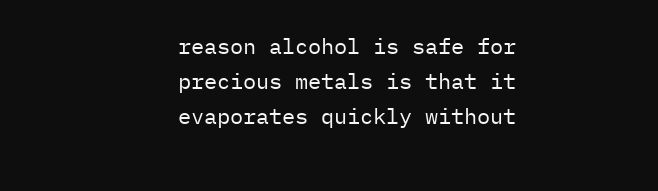reason alcohol is safe for precious metals is that it evaporates quickly without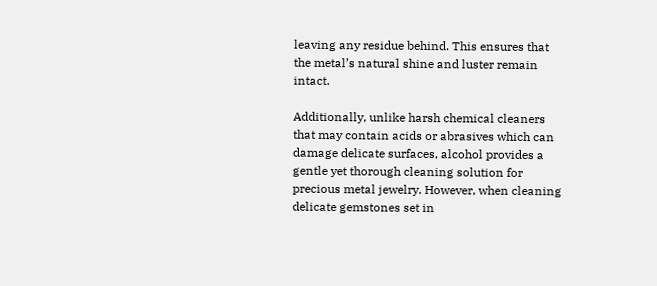leaving any residue behind. This ensures that the metal’s natural shine and luster remain intact.

Additionally, unlike harsh chemical cleaners that may contain acids or abrasives which can damage delicate surfaces, alcohol provides a gentle yet thorough cleaning solution for precious metal jewelry. However, when cleaning delicate gemstones set in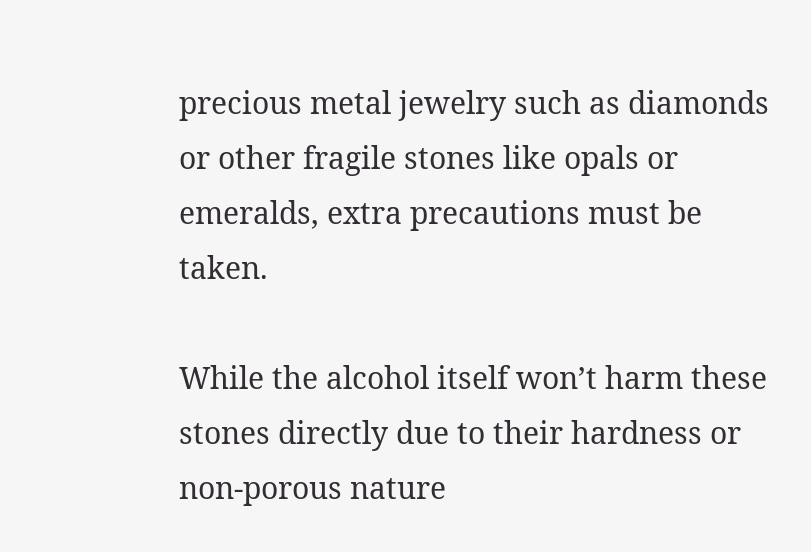precious metal jewelry such as diamonds or other fragile stones like opals or emeralds, extra precautions must be taken.

While the alcohol itself won’t harm these stones directly due to their hardness or non-porous nature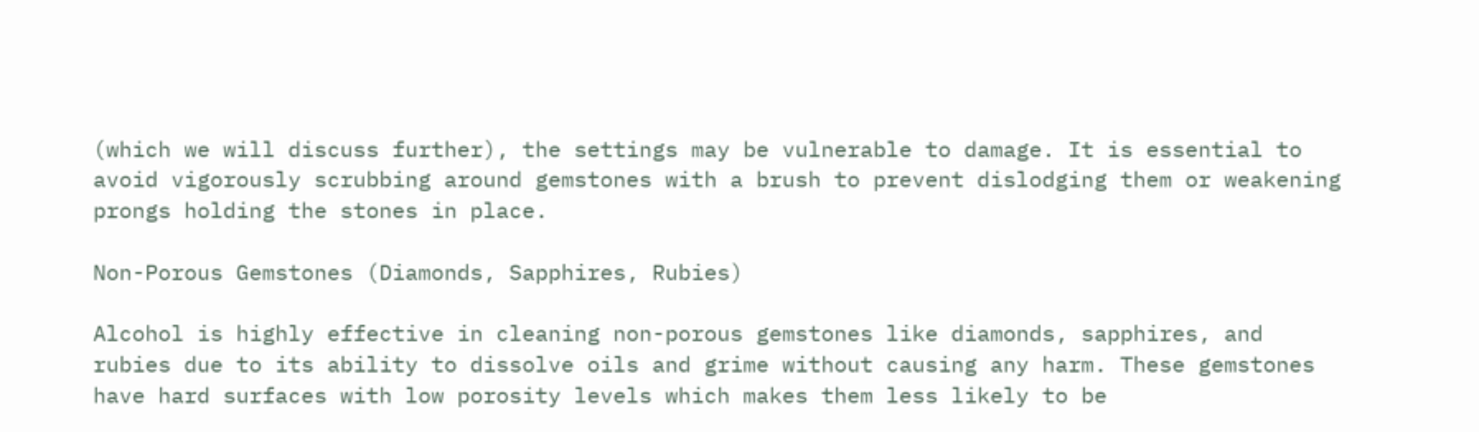(which we will discuss further), the settings may be vulnerable to damage. It is essential to avoid vigorously scrubbing around gemstones with a brush to prevent dislodging them or weakening prongs holding the stones in place.

Non-Porous Gemstones (Diamonds, Sapphires, Rubies)

Alcohol is highly effective in cleaning non-porous gemstones like diamonds, sapphires, and rubies due to its ability to dissolve oils and grime without causing any harm. These gemstones have hard surfaces with low porosity levels which makes them less likely to be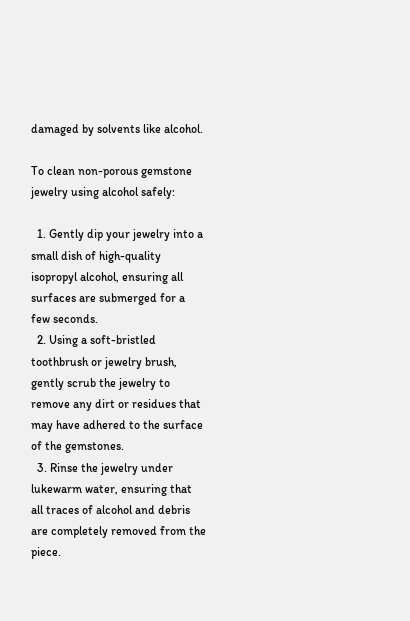damaged by solvents like alcohol.

To clean non-porous gemstone jewelry using alcohol safely:

  1. Gently dip your jewelry into a small dish of high-quality isopropyl alcohol, ensuring all surfaces are submerged for a few seconds.
  2. Using a soft-bristled toothbrush or jewelry brush, gently scrub the jewelry to remove any dirt or residues that may have adhered to the surface of the gemstones.
  3. Rinse the jewelry under lukewarm water, ensuring that all traces of alcohol and debris are completely removed from the piece.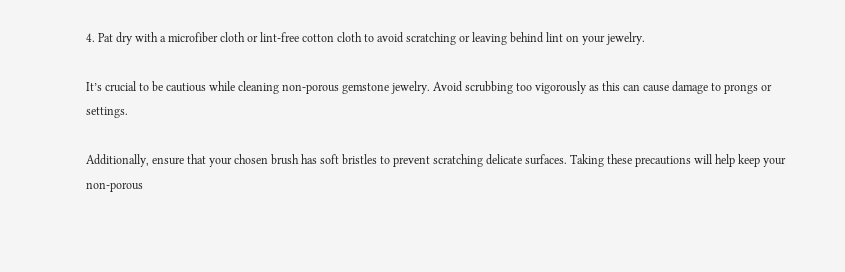4. Pat dry with a microfiber cloth or lint-free cotton cloth to avoid scratching or leaving behind lint on your jewelry.

It’s crucial to be cautious while cleaning non-porous gemstone jewelry. Avoid scrubbing too vigorously as this can cause damage to prongs or settings.

Additionally, ensure that your chosen brush has soft bristles to prevent scratching delicate surfaces. Taking these precautions will help keep your non-porous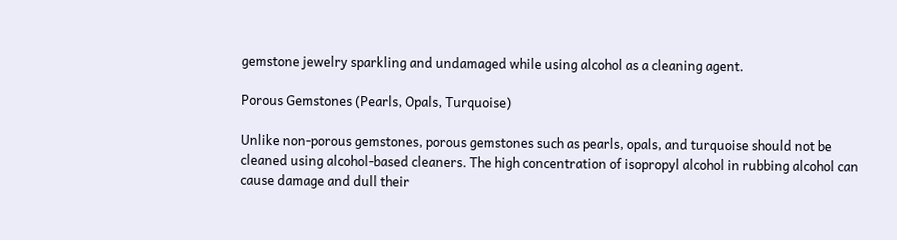gemstone jewelry sparkling and undamaged while using alcohol as a cleaning agent.

Porous Gemstones (Pearls, Opals, Turquoise)

Unlike non-porous gemstones, porous gemstones such as pearls, opals, and turquoise should not be cleaned using alcohol-based cleaners. The high concentration of isopropyl alcohol in rubbing alcohol can cause damage and dull their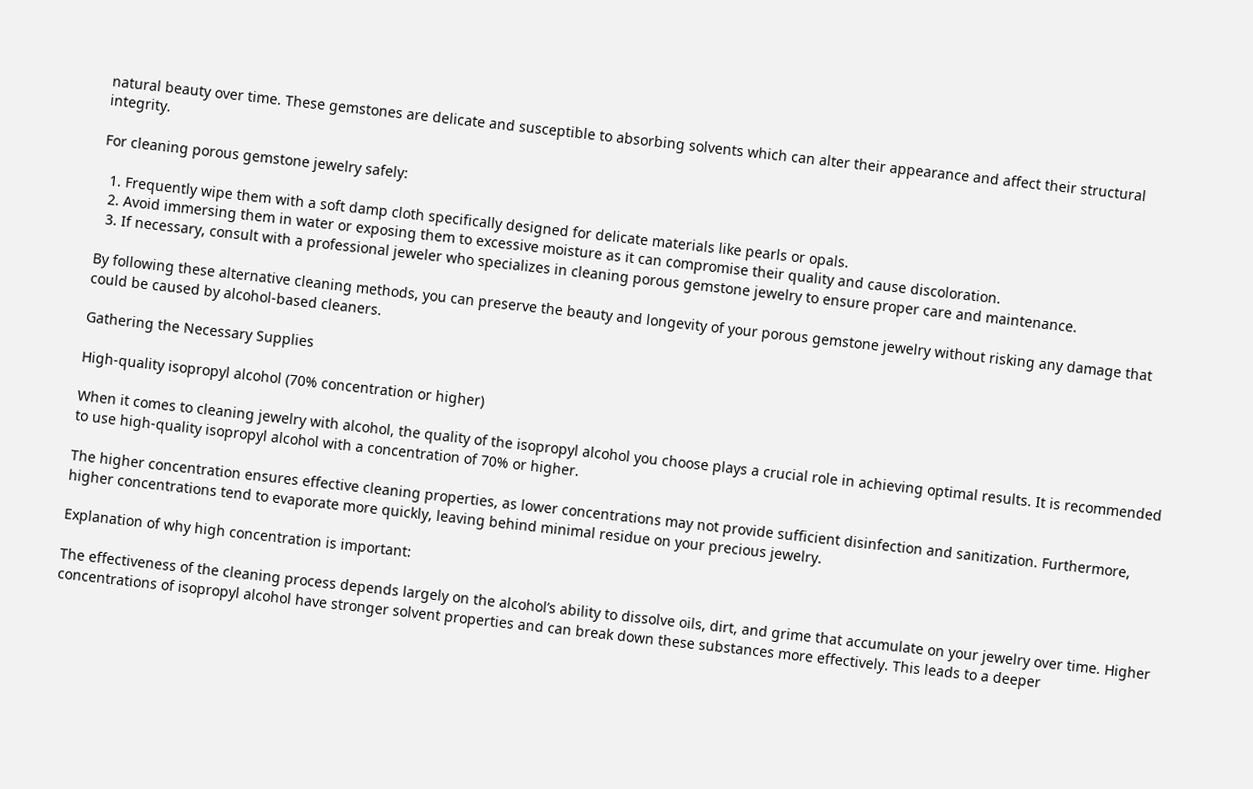natural beauty over time. These gemstones are delicate and susceptible to absorbing solvents which can alter their appearance and affect their structural integrity.

For cleaning porous gemstone jewelry safely:

  1. Frequently wipe them with a soft damp cloth specifically designed for delicate materials like pearls or opals.
  2. Avoid immersing them in water or exposing them to excessive moisture as it can compromise their quality and cause discoloration.
  3. If necessary, consult with a professional jeweler who specializes in cleaning porous gemstone jewelry to ensure proper care and maintenance.

By following these alternative cleaning methods, you can preserve the beauty and longevity of your porous gemstone jewelry without risking any damage that could be caused by alcohol-based cleaners.

Gathering the Necessary Supplies

High-quality isopropyl alcohol (70% concentration or higher)

When it comes to cleaning jewelry with alcohol, the quality of the isopropyl alcohol you choose plays a crucial role in achieving optimal results. It is recommended to use high-quality isopropyl alcohol with a concentration of 70% or higher.

The higher concentration ensures effective cleaning properties, as lower concentrations may not provide sufficient disinfection and sanitization. Furthermore, higher concentrations tend to evaporate more quickly, leaving behind minimal residue on your precious jewelry.

Explanation of why high concentration is important:

The effectiveness of the cleaning process depends largely on the alcohol’s ability to dissolve oils, dirt, and grime that accumulate on your jewelry over time. Higher concentrations of isopropyl alcohol have stronger solvent properties and can break down these substances more effectively. This leads to a deeper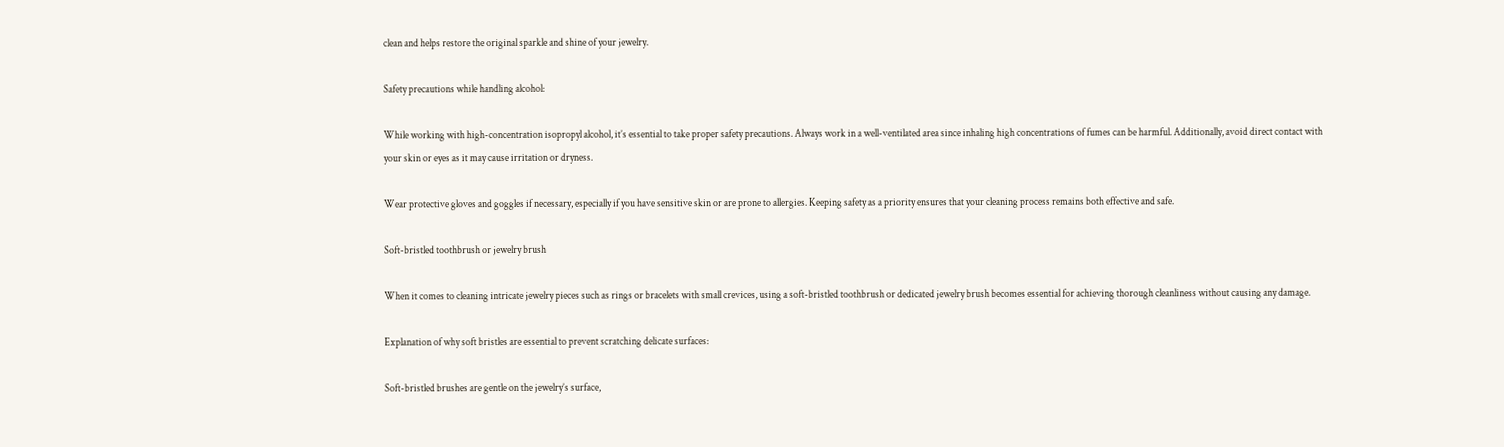clean and helps restore the original sparkle and shine of your jewelry.

Safety precautions while handling alcohol:

While working with high-concentration isopropyl alcohol, it’s essential to take proper safety precautions. Always work in a well-ventilated area since inhaling high concentrations of fumes can be harmful. Additionally, avoid direct contact with your skin or eyes as it may cause irritation or dryness.

Wear protective gloves and goggles if necessary, especially if you have sensitive skin or are prone to allergies. Keeping safety as a priority ensures that your cleaning process remains both effective and safe.

Soft-bristled toothbrush or jewelry brush

When it comes to cleaning intricate jewelry pieces such as rings or bracelets with small crevices, using a soft-bristled toothbrush or dedicated jewelry brush becomes essential for achieving thorough cleanliness without causing any damage.

Explanation of why soft bristles are essential to prevent scratching delicate surfaces:

Soft-bristled brushes are gentle on the jewelry’s surface,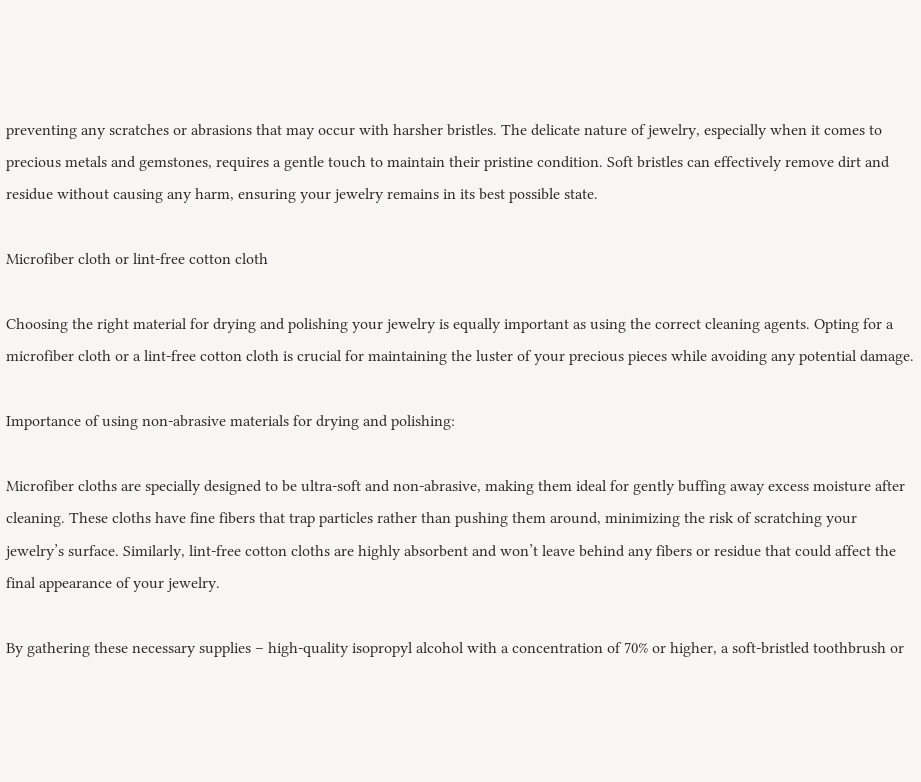preventing any scratches or abrasions that may occur with harsher bristles. The delicate nature of jewelry, especially when it comes to precious metals and gemstones, requires a gentle touch to maintain their pristine condition. Soft bristles can effectively remove dirt and residue without causing any harm, ensuring your jewelry remains in its best possible state.

Microfiber cloth or lint-free cotton cloth

Choosing the right material for drying and polishing your jewelry is equally important as using the correct cleaning agents. Opting for a microfiber cloth or a lint-free cotton cloth is crucial for maintaining the luster of your precious pieces while avoiding any potential damage.

Importance of using non-abrasive materials for drying and polishing:

Microfiber cloths are specially designed to be ultra-soft and non-abrasive, making them ideal for gently buffing away excess moisture after cleaning. These cloths have fine fibers that trap particles rather than pushing them around, minimizing the risk of scratching your jewelry’s surface. Similarly, lint-free cotton cloths are highly absorbent and won’t leave behind any fibers or residue that could affect the final appearance of your jewelry.

By gathering these necessary supplies – high-quality isopropyl alcohol with a concentration of 70% or higher, a soft-bristled toothbrush or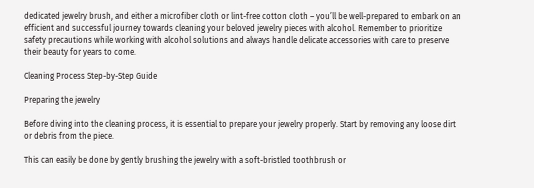dedicated jewelry brush, and either a microfiber cloth or lint-free cotton cloth – you’ll be well-prepared to embark on an efficient and successful journey towards cleaning your beloved jewelry pieces with alcohol. Remember to prioritize safety precautions while working with alcohol solutions and always handle delicate accessories with care to preserve their beauty for years to come.

Cleaning Process Step-by-Step Guide

Preparing the jewelry

Before diving into the cleaning process, it is essential to prepare your jewelry properly. Start by removing any loose dirt or debris from the piece.

This can easily be done by gently brushing the jewelry with a soft-bristled toothbrush or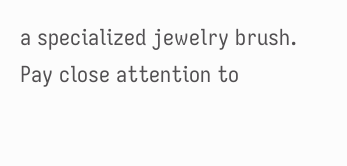a specialized jewelry brush. Pay close attention to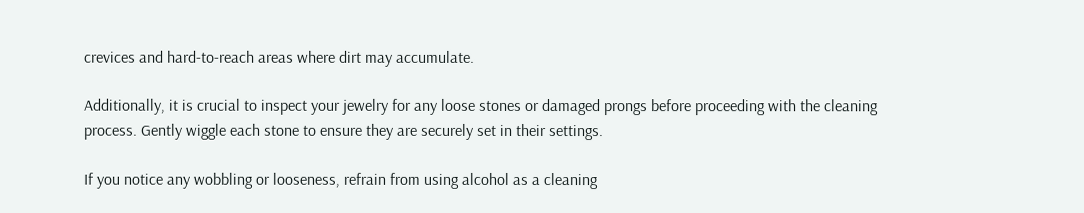crevices and hard-to-reach areas where dirt may accumulate.

Additionally, it is crucial to inspect your jewelry for any loose stones or damaged prongs before proceeding with the cleaning process. Gently wiggle each stone to ensure they are securely set in their settings.

If you notice any wobbling or looseness, refrain from using alcohol as a cleaning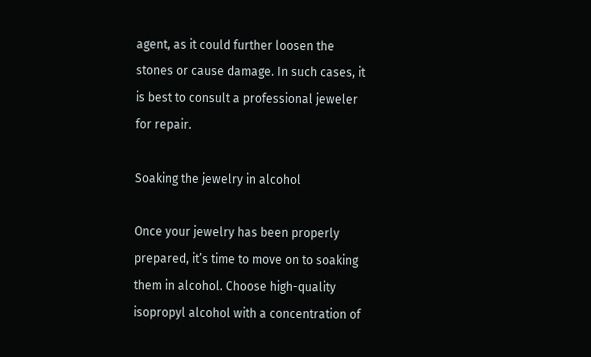agent, as it could further loosen the stones or cause damage. In such cases, it is best to consult a professional jeweler for repair.

Soaking the jewelry in alcohol

Once your jewelry has been properly prepared, it’s time to move on to soaking them in alcohol. Choose high-quality isopropyl alcohol with a concentration of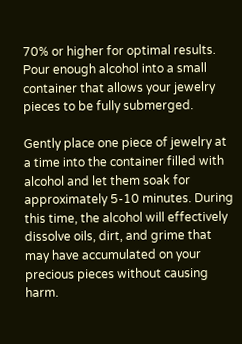70% or higher for optimal results. Pour enough alcohol into a small container that allows your jewelry pieces to be fully submerged.

Gently place one piece of jewelry at a time into the container filled with alcohol and let them soak for approximately 5-10 minutes. During this time, the alcohol will effectively dissolve oils, dirt, and grime that may have accumulated on your precious pieces without causing harm.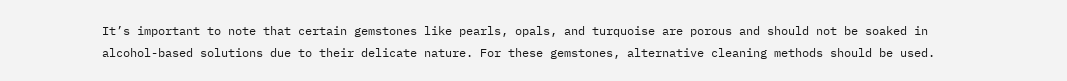It’s important to note that certain gemstones like pearls, opals, and turquoise are porous and should not be soaked in alcohol-based solutions due to their delicate nature. For these gemstones, alternative cleaning methods should be used.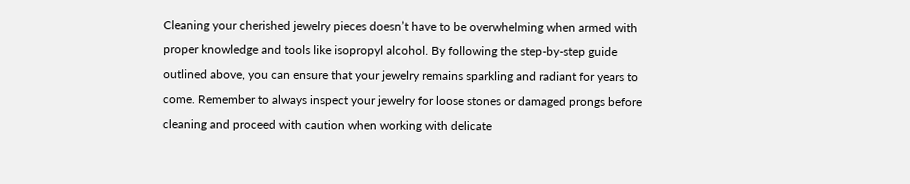Cleaning your cherished jewelry pieces doesn’t have to be overwhelming when armed with proper knowledge and tools like isopropyl alcohol. By following the step-by-step guide outlined above, you can ensure that your jewelry remains sparkling and radiant for years to come. Remember to always inspect your jewelry for loose stones or damaged prongs before cleaning and proceed with caution when working with delicate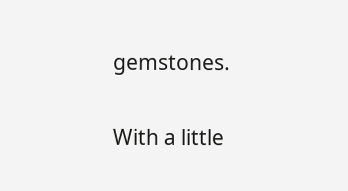gemstones.

With a little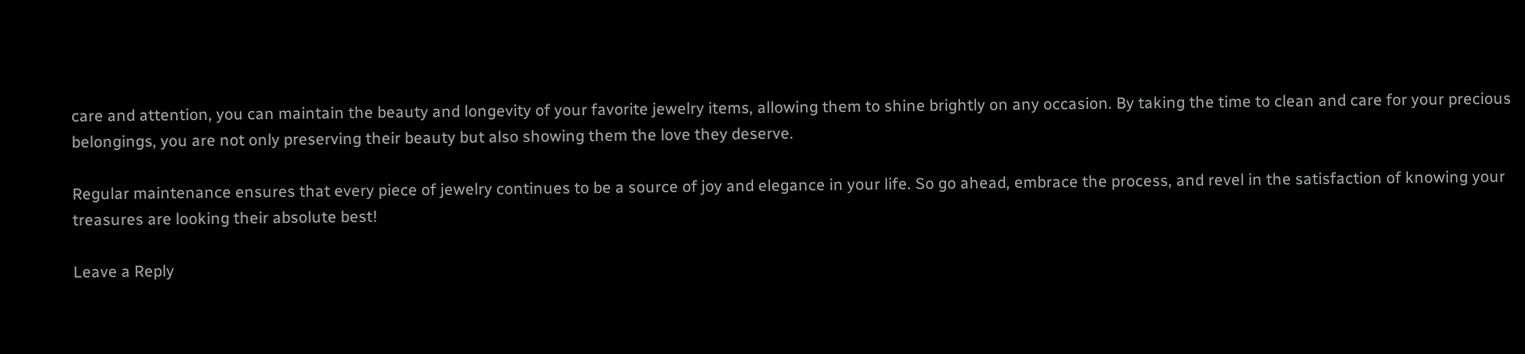care and attention, you can maintain the beauty and longevity of your favorite jewelry items, allowing them to shine brightly on any occasion. By taking the time to clean and care for your precious belongings, you are not only preserving their beauty but also showing them the love they deserve.

Regular maintenance ensures that every piece of jewelry continues to be a source of joy and elegance in your life. So go ahead, embrace the process, and revel in the satisfaction of knowing your treasures are looking their absolute best!

Leave a Reply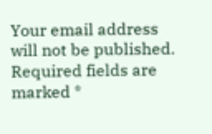Your email address will not be published. Required fields are marked *